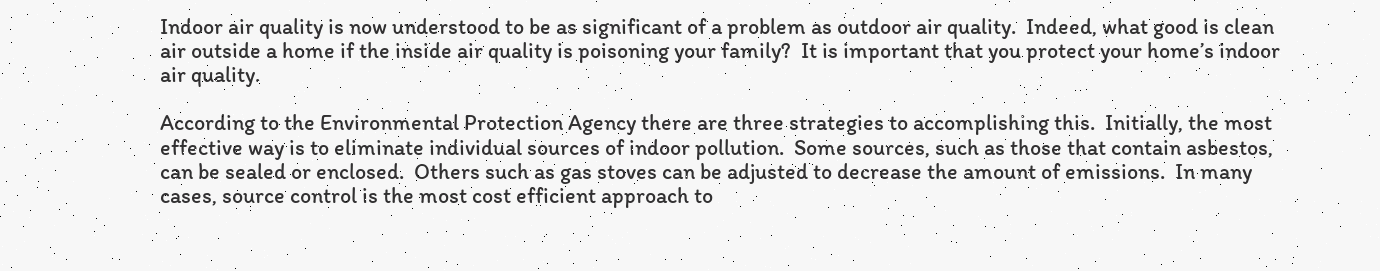Indoor air quality is now understood to be as significant of a problem as outdoor air quality.  Indeed, what good is clean air outside a home if the inside air quality is poisoning your family?  It is important that you protect your home’s indoor air quality.

According to the Environmental Protection Agency there are three strategies to accomplishing this.  Initially, the most effective way is to eliminate individual sources of indoor pollution.  Some sources, such as those that contain asbestos, can be sealed or enclosed.  Others such as gas stoves can be adjusted to decrease the amount of emissions.  In many cases, source control is the most cost efficient approach to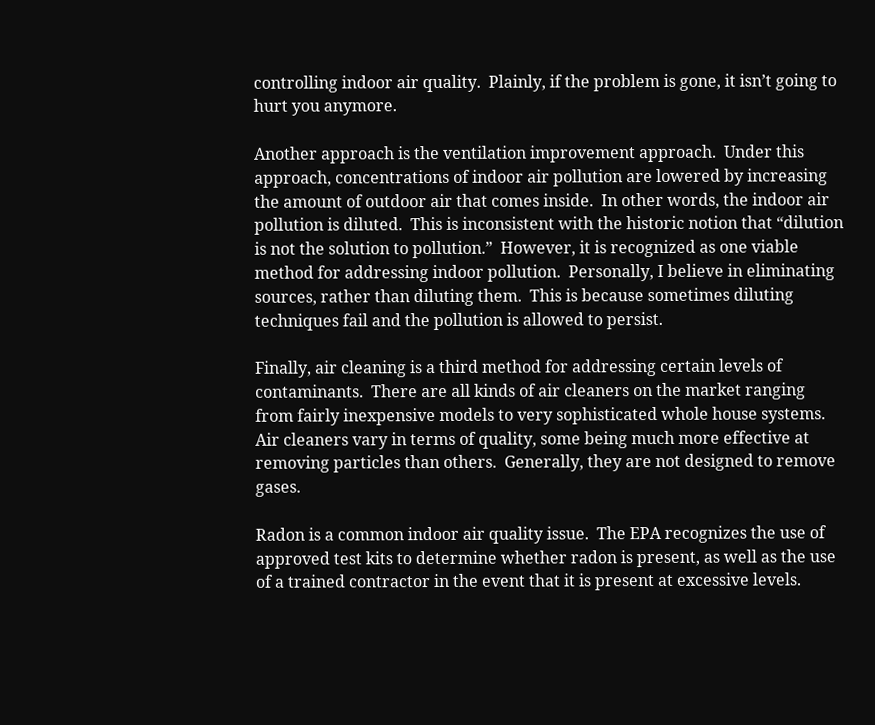controlling indoor air quality.  Plainly, if the problem is gone, it isn’t going to hurt you anymore.

Another approach is the ventilation improvement approach.  Under this approach, concentrations of indoor air pollution are lowered by increasing the amount of outdoor air that comes inside.  In other words, the indoor air pollution is diluted.  This is inconsistent with the historic notion that “dilution is not the solution to pollution.”  However, it is recognized as one viable method for addressing indoor pollution.  Personally, I believe in eliminating sources, rather than diluting them.  This is because sometimes diluting techniques fail and the pollution is allowed to persist.

Finally, air cleaning is a third method for addressing certain levels of contaminants.  There are all kinds of air cleaners on the market ranging from fairly inexpensive models to very sophisticated whole house systems.  Air cleaners vary in terms of quality, some being much more effective at removing particles than others.  Generally, they are not designed to remove gases.

Radon is a common indoor air quality issue.  The EPA recognizes the use of approved test kits to determine whether radon is present, as well as the use of a trained contractor in the event that it is present at excessive levels.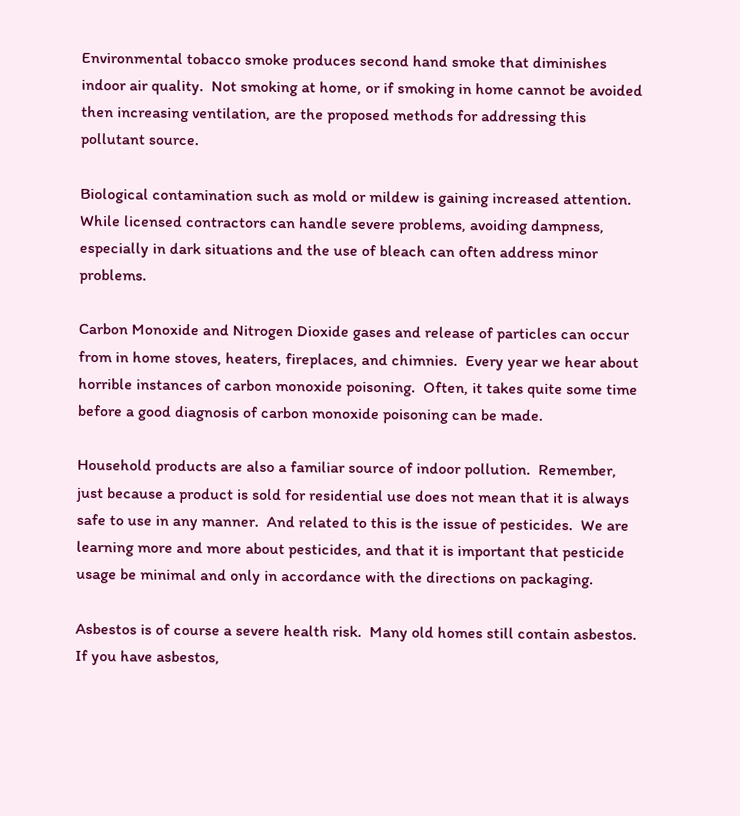Environmental tobacco smoke produces second hand smoke that diminishes indoor air quality.  Not smoking at home, or if smoking in home cannot be avoided then increasing ventilation, are the proposed methods for addressing this pollutant source.

Biological contamination such as mold or mildew is gaining increased attention.  While licensed contractors can handle severe problems, avoiding dampness, especially in dark situations and the use of bleach can often address minor problems.

Carbon Monoxide and Nitrogen Dioxide gases and release of particles can occur from in home stoves, heaters, fireplaces, and chimnies.  Every year we hear about horrible instances of carbon monoxide poisoning.  Often, it takes quite some time before a good diagnosis of carbon monoxide poisoning can be made.

Household products are also a familiar source of indoor pollution.  Remember, just because a product is sold for residential use does not mean that it is always safe to use in any manner.  And related to this is the issue of pesticides.  We are learning more and more about pesticides, and that it is important that pesticide usage be minimal and only in accordance with the directions on packaging.

Asbestos is of course a severe health risk.  Many old homes still contain asbestos.  If you have asbestos,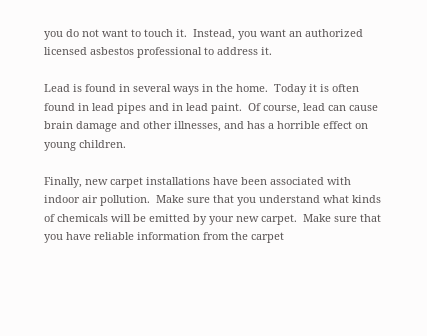you do not want to touch it.  Instead, you want an authorized licensed asbestos professional to address it.

Lead is found in several ways in the home.  Today it is often found in lead pipes and in lead paint.  Of course, lead can cause brain damage and other illnesses, and has a horrible effect on young children.

Finally, new carpet installations have been associated with indoor air pollution.  Make sure that you understand what kinds of chemicals will be emitted by your new carpet.  Make sure that you have reliable information from the carpet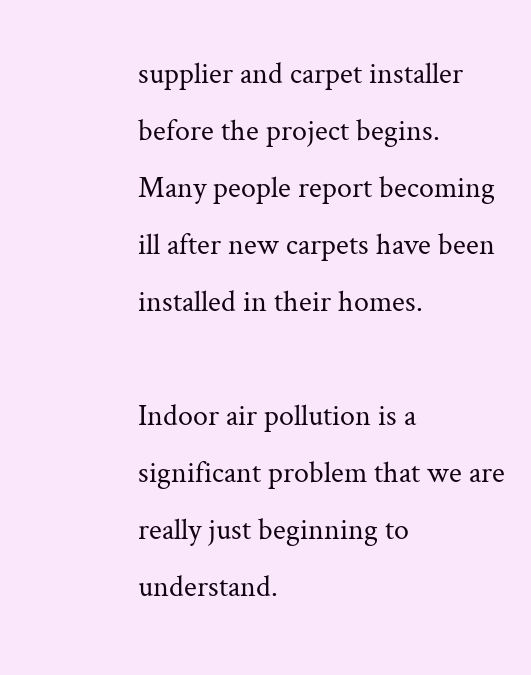supplier and carpet installer before the project begins.  Many people report becoming ill after new carpets have been installed in their homes.

Indoor air pollution is a significant problem that we are really just beginning to understand.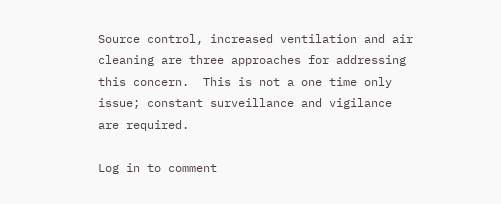Source control, increased ventilation and air cleaning are three approaches for addressing this concern.  This is not a one time only issue; constant surveillance and vigilance are required.

Log in to comment